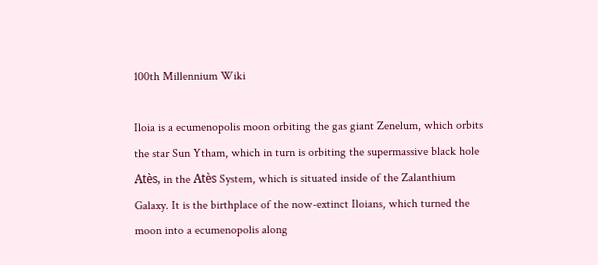100th Millennium Wiki

Iloia is a ecumenopolis moon orbiting the gas giant Zenelum, which orbits the star Sun Ytham, which in turn is orbiting the supermassive black hole Atès, in the Atès System, which is situated inside of the Zalanthium Galaxy. It is the birthplace of the now-extinct Iloians, which turned the moon into a ecumenopolis along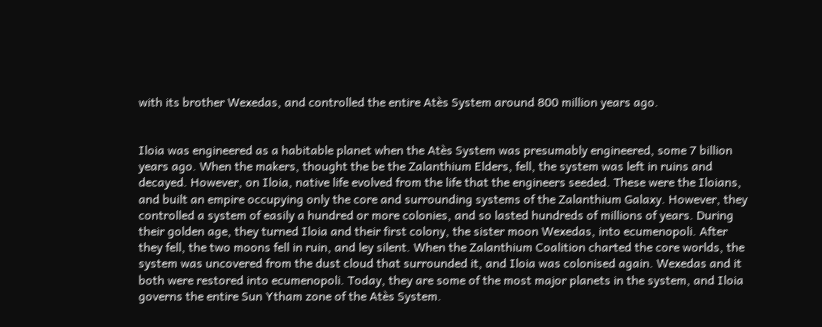with its brother Wexedas, and controlled the entire Atès System around 800 million years ago.


Iloia was engineered as a habitable planet when the Atès System was presumably engineered, some 7 billion years ago. When the makers, thought the be the Zalanthium Elders, fell, the system was left in ruins and decayed. However, on Iloia, native life evolved from the life that the engineers seeded. These were the Iloians, and built an empire occupying only the core and surrounding systems of the Zalanthium Galaxy. However, they controlled a system of easily a hundred or more colonies, and so lasted hundreds of millions of years. During their golden age, they turned Iloia and their first colony, the sister moon Wexedas, into ecumenopoli. After they fell, the two moons fell in ruin, and ley silent. When the Zalanthium Coalition charted the core worlds, the system was uncovered from the dust cloud that surrounded it, and Iloia was colonised again. Wexedas and it both were restored into ecumenopoli. Today, they are some of the most major planets in the system, and Iloia governs the entire Sun Ytham zone of the Atès System.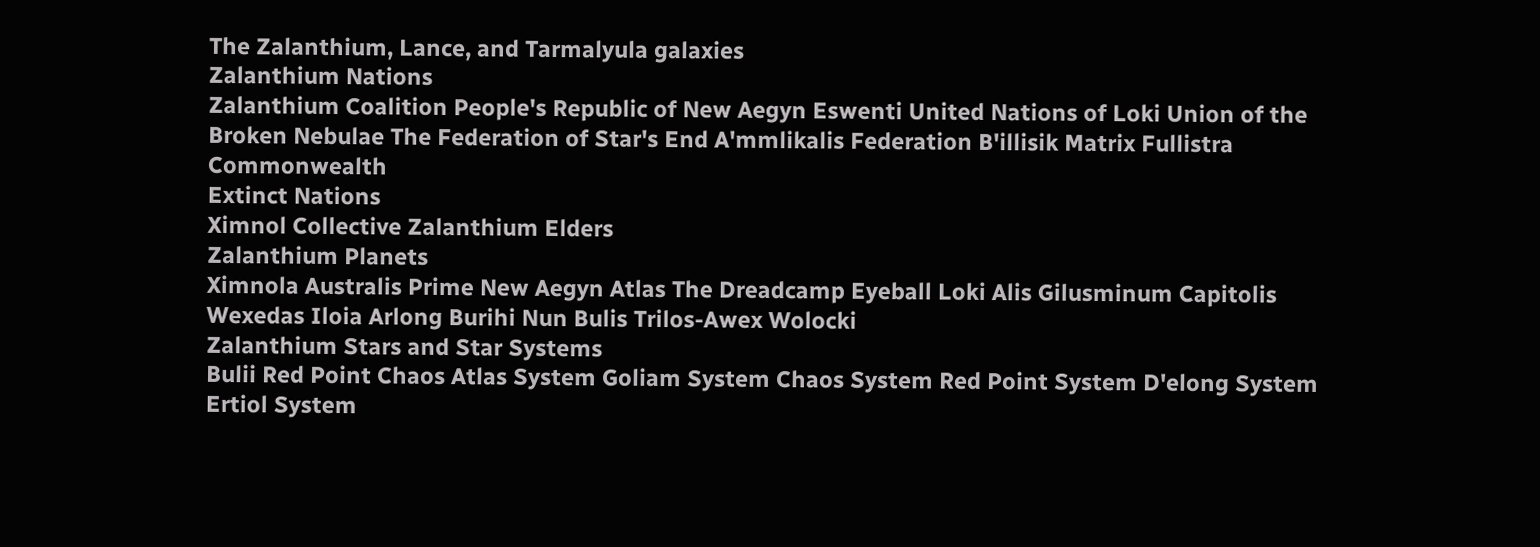The Zalanthium, Lance, and Tarmalyula galaxies
Zalanthium Nations
Zalanthium Coalition People's Republic of New Aegyn Eswenti United Nations of Loki Union of the Broken Nebulae The Federation of Star's End A'mmlikalis Federation B'illisik Matrix Fullistra Commonwealth
Extinct Nations
Ximnol Collective Zalanthium Elders
Zalanthium Planets
Ximnola Australis Prime New Aegyn Atlas The Dreadcamp Eyeball Loki Alis Gilusminum Capitolis Wexedas Iloia Arlong Burihi Nun Bulis Trilos-Awex Wolocki
Zalanthium Stars and Star Systems
Bulii Red Point Chaos Atlas System Goliam System Chaos System Red Point System D'elong System Ertiol System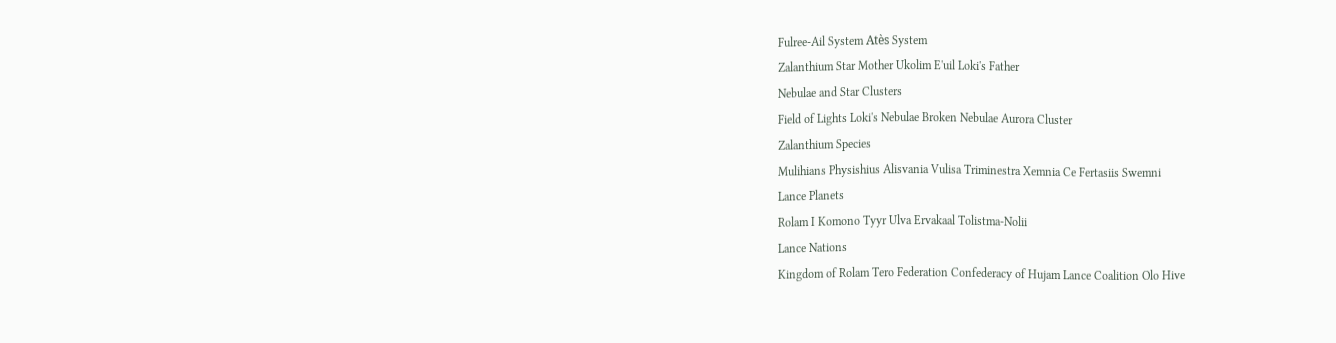Fulree-Ail System Atès System
Zalanthium Star Mother Ukolim E'uil Loki's Father
Nebulae and Star Clusters
Field of Lights Loki's Nebulae Broken Nebulae Aurora Cluster
Zalanthium Species
Mulihians Physishius Alisvania Vulisa Triminestra Xemnia Ce Fertasiis Swemni
Lance Planets
Rolam I Komono Tyyr Ulva Ervakaal Tolistma-Nolii
Lance Nations
Kingdom of Rolam Tero Federation Confederacy of Hujam Lance Coalition Olo Hive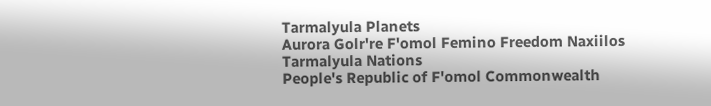Tarmalyula Planets
Aurora Golr're F'omol Femino Freedom Naxiilos
Tarmalyula Nations
People's Republic of F'omol Commonwealth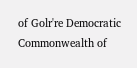of Golr're Democratic Commonwealth of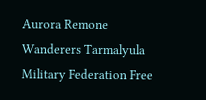Aurora Remone Wanderers Tarmalyula Military Federation Free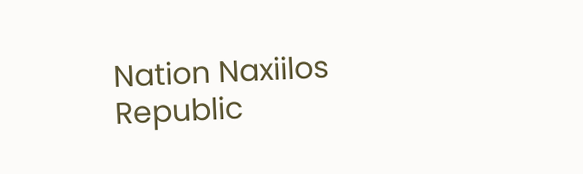Nation Naxiilos Republic